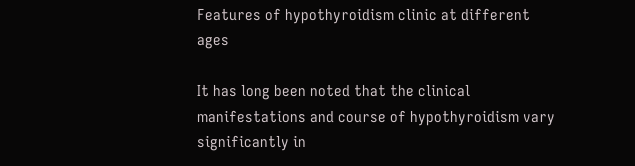Features of hypothyroidism clinic at different ages

It has long been noted that the clinical manifestations and course of hypothyroidism vary significantly in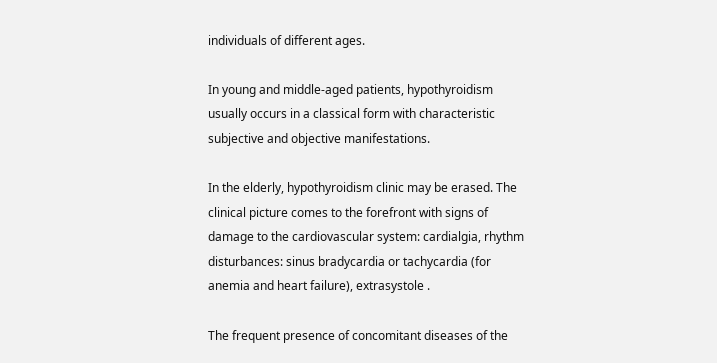individuals of different ages.

In young and middle-aged patients, hypothyroidism usually occurs in a classical form with characteristic subjective and objective manifestations.

In the elderly, hypothyroidism clinic may be erased. The clinical picture comes to the forefront with signs of damage to the cardiovascular system: cardialgia, rhythm disturbances: sinus bradycardia or tachycardia (for anemia and heart failure), extrasystole .

The frequent presence of concomitant diseases of the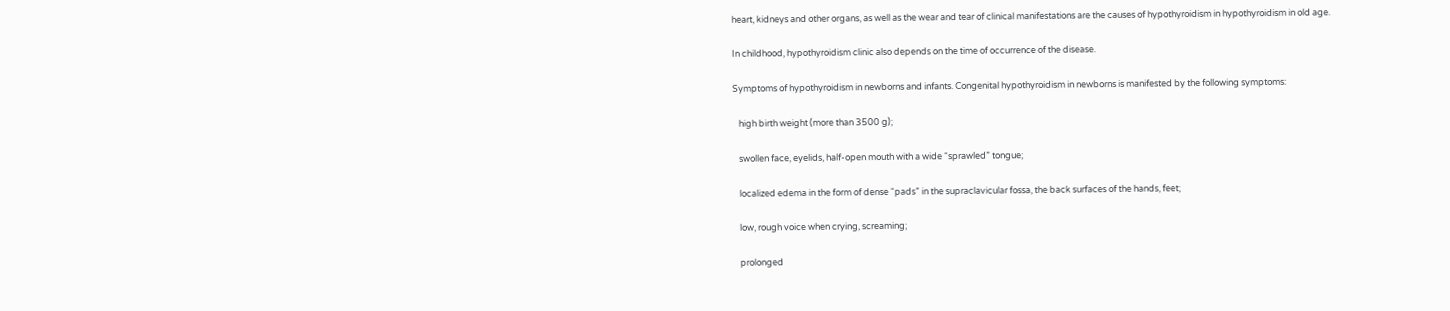heart, kidneys and other organs, as well as the wear and tear of clinical manifestations are the causes of hypothyroidism in hypothyroidism in old age.

In childhood, hypothyroidism clinic also depends on the time of occurrence of the disease.

Symptoms of hypothyroidism in newborns and infants. Congenital hypothyroidism in newborns is manifested by the following symptoms:

   high birth weight (more than 3500 g);

   swollen face, eyelids, half-open mouth with a wide “sprawled” tongue;

   localized edema in the form of dense “pads” in the supraclavicular fossa, the back surfaces of the hands, feet;

   low, rough voice when crying, screaming;

   prolonged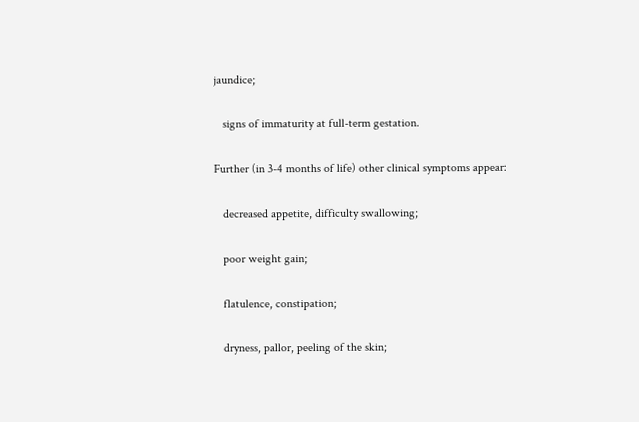jaundice;

   signs of immaturity at full-term gestation.

Further (in 3-4 months of life) other clinical symptoms appear:

   decreased appetite, difficulty swallowing;

   poor weight gain;

   flatulence, constipation;

   dryness, pallor, peeling of the skin;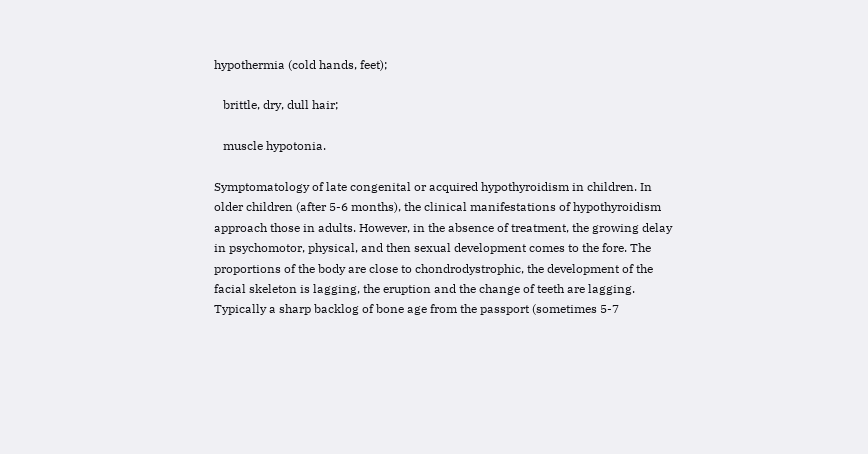hypothermia (cold hands, feet);

   brittle, dry, dull hair;

   muscle hypotonia.

Symptomatology of late congenital or acquired hypothyroidism in children. In older children (after 5-6 months), the clinical manifestations of hypothyroidism approach those in adults. However, in the absence of treatment, the growing delay in psychomotor, physical, and then sexual development comes to the fore. The proportions of the body are close to chondrodystrophic, the development of the facial skeleton is lagging, the eruption and the change of teeth are lagging. Typically a sharp backlog of bone age from the passport (sometimes 5-7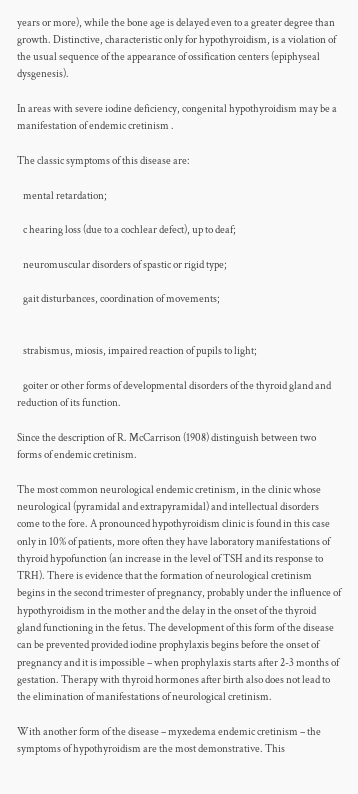years or more), while the bone age is delayed even to a greater degree than growth. Distinctive, characteristic only for hypothyroidism, is a violation of the usual sequence of the appearance of ossification centers (epiphyseal dysgenesis).

In areas with severe iodine deficiency, congenital hypothyroidism may be a manifestation of endemic cretinism .

The classic symptoms of this disease are:

   mental retardation;

   c hearing loss (due to a cochlear defect), up to deaf;

   neuromuscular disorders of spastic or rigid type;

   gait disturbances, coordination of movements;


   strabismus, miosis, impaired reaction of pupils to light;

   goiter or other forms of developmental disorders of the thyroid gland and reduction of its function.

Since the description of R. McCarrison (1908) distinguish between two forms of endemic cretinism.

The most common neurological endemic cretinism, in the clinic whose neurological (pyramidal and extrapyramidal) and intellectual disorders come to the fore. A pronounced hypothyroidism clinic is found in this case only in 10% of patients, more often they have laboratory manifestations of thyroid hypofunction (an increase in the level of TSH and its response to TRH). There is evidence that the formation of neurological cretinism begins in the second trimester of pregnancy, probably under the influence of hypothyroidism in the mother and the delay in the onset of the thyroid gland functioning in the fetus. The development of this form of the disease can be prevented provided iodine prophylaxis begins before the onset of pregnancy and it is impossible – when prophylaxis starts after 2-3 months of gestation. Therapy with thyroid hormones after birth also does not lead to the elimination of manifestations of neurological cretinism.

With another form of the disease – myxedema endemic cretinism – the symptoms of hypothyroidism are the most demonstrative. This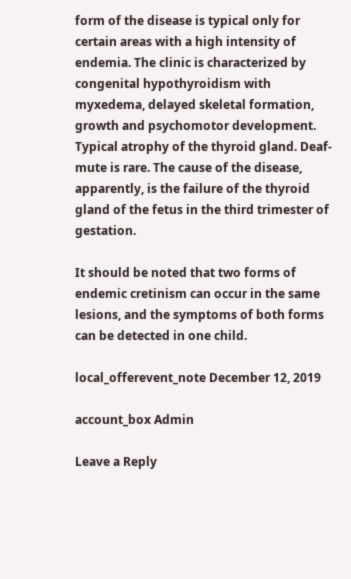form of the disease is typical only for certain areas with a high intensity of endemia. The clinic is characterized by congenital hypothyroidism with myxedema, delayed skeletal formation, growth and psychomotor development. Typical atrophy of the thyroid gland. Deaf-mute is rare. The cause of the disease, apparently, is the failure of the thyroid gland of the fetus in the third trimester of gestation.

It should be noted that two forms of endemic cretinism can occur in the same lesions, and the symptoms of both forms can be detected in one child.

local_offerevent_note December 12, 2019

account_box Admin

Leave a Reply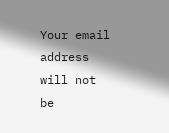Your email address will not be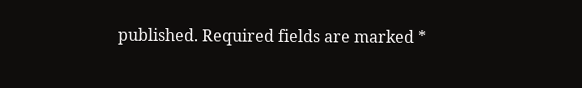published. Required fields are marked *